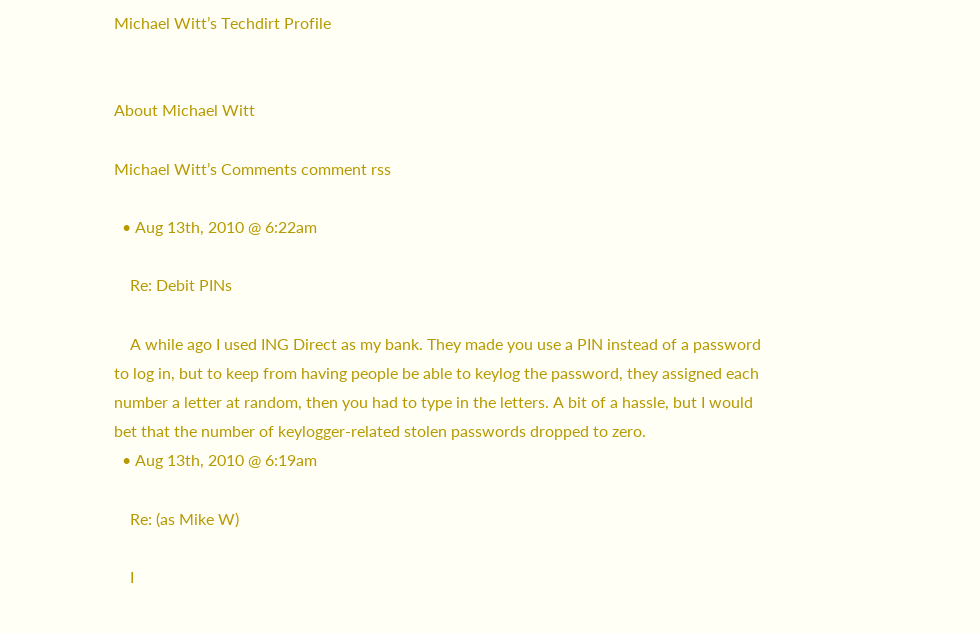Michael Witt’s Techdirt Profile


About Michael Witt

Michael Witt’s Comments comment rss

  • Aug 13th, 2010 @ 6:22am

    Re: Debit PINs

    A while ago I used ING Direct as my bank. They made you use a PIN instead of a password to log in, but to keep from having people be able to keylog the password, they assigned each number a letter at random, then you had to type in the letters. A bit of a hassle, but I would bet that the number of keylogger-related stolen passwords dropped to zero.
  • Aug 13th, 2010 @ 6:19am

    Re: (as Mike W)

    I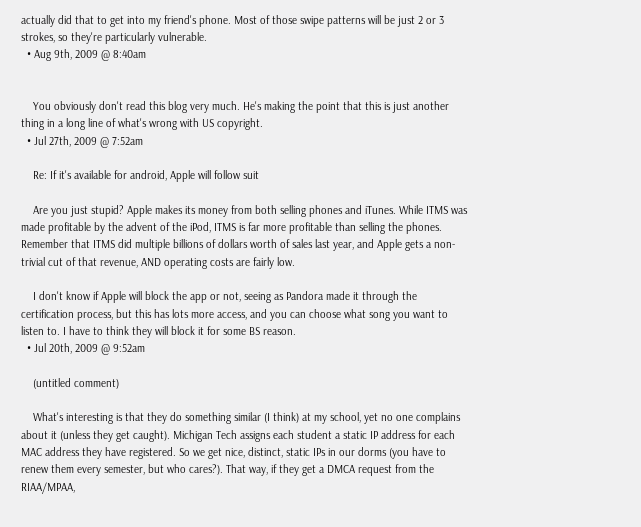actually did that to get into my friend's phone. Most of those swipe patterns will be just 2 or 3 strokes, so they're particularly vulnerable.
  • Aug 9th, 2009 @ 8:40am


    You obviously don't read this blog very much. He's making the point that this is just another thing in a long line of what's wrong with US copyright.
  • Jul 27th, 2009 @ 7:52am

    Re: If it's available for android, Apple will follow suit

    Are you just stupid? Apple makes its money from both selling phones and iTunes. While ITMS was made profitable by the advent of the iPod, ITMS is far more profitable than selling the phones. Remember that ITMS did multiple billions of dollars worth of sales last year, and Apple gets a non-trivial cut of that revenue, AND operating costs are fairly low.

    I don't know if Apple will block the app or not, seeing as Pandora made it through the certification process, but this has lots more access, and you can choose what song you want to listen to. I have to think they will block it for some BS reason.
  • Jul 20th, 2009 @ 9:52am

    (untitled comment)

    What's interesting is that they do something similar (I think) at my school, yet no one complains about it (unless they get caught). Michigan Tech assigns each student a static IP address for each MAC address they have registered. So we get nice, distinct, static IPs in our dorms (you have to renew them every semester, but who cares?). That way, if they get a DMCA request from the RIAA/MPAA,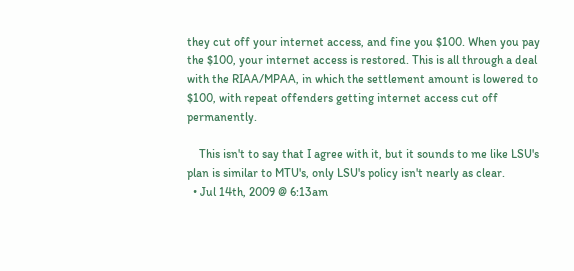they cut off your internet access, and fine you $100. When you pay the $100, your internet access is restored. This is all through a deal with the RIAA/MPAA, in which the settlement amount is lowered to $100, with repeat offenders getting internet access cut off permanently.

    This isn't to say that I agree with it, but it sounds to me like LSU's plan is similar to MTU's, only LSU's policy isn't nearly as clear.
  • Jul 14th, 2009 @ 6:13am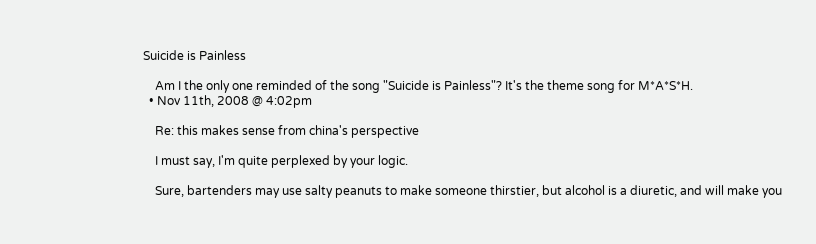Suicide is Painless

    Am I the only one reminded of the song "Suicide is Painless"? It's the theme song for M*A*S*H.
  • Nov 11th, 2008 @ 4:02pm

    Re: this makes sense from china's perspective

    I must say, I'm quite perplexed by your logic.

    Sure, bartenders may use salty peanuts to make someone thirstier, but alcohol is a diuretic, and will make you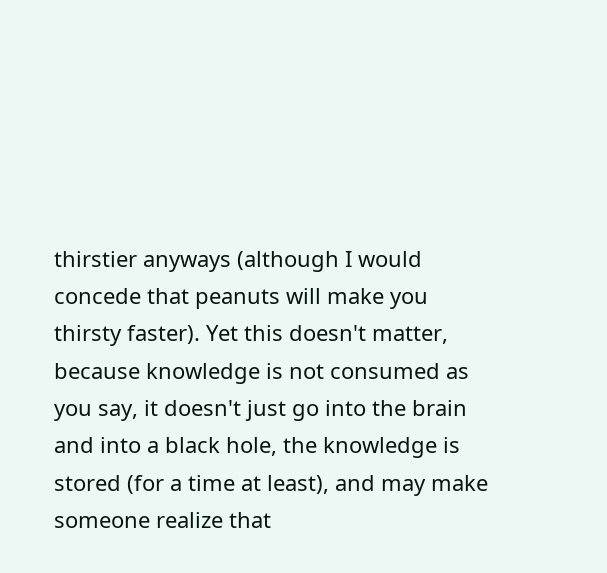thirstier anyways (although I would concede that peanuts will make you thirsty faster). Yet this doesn't matter, because knowledge is not consumed as you say, it doesn't just go into the brain and into a black hole, the knowledge is stored (for a time at least), and may make someone realize that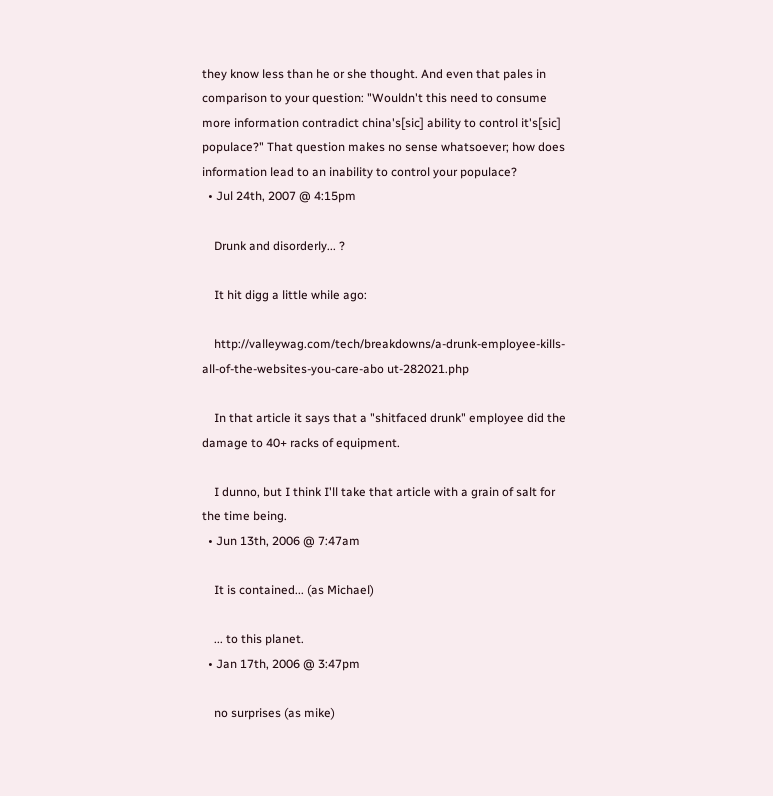they know less than he or she thought. And even that pales in comparison to your question: "Wouldn't this need to consume more information contradict china's[sic] ability to control it's[sic] populace?" That question makes no sense whatsoever; how does information lead to an inability to control your populace?
  • Jul 24th, 2007 @ 4:15pm

    Drunk and disorderly... ?

    It hit digg a little while ago:

    http://valleywag.com/tech/breakdowns/a-drunk-employee-kills-all-of-the-websites-you-care-abo ut-282021.php

    In that article it says that a "shitfaced drunk" employee did the damage to 40+ racks of equipment.

    I dunno, but I think I'll take that article with a grain of salt for the time being.
  • Jun 13th, 2006 @ 7:47am

    It is contained... (as Michael)

    ... to this planet.
  • Jan 17th, 2006 @ 3:47pm

    no surprises (as mike)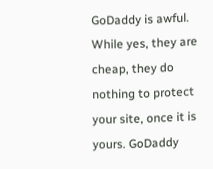GoDaddy is awful. While yes, they are cheap, they do nothing to protect your site, once it is yours. GoDaddy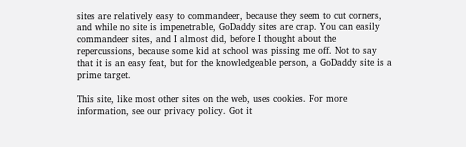sites are relatively easy to commandeer, because they seem to cut corners, and while no site is impenetrable, GoDaddy sites are crap. You can easily commandeer sites, and I almost did, before I thought about the repercussions, because some kid at school was pissing me off. Not to say that it is an easy feat, but for the knowledgeable person, a GoDaddy site is a prime target.

This site, like most other sites on the web, uses cookies. For more information, see our privacy policy. Got it